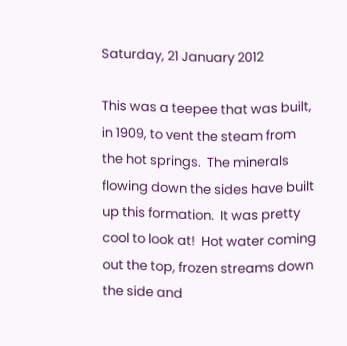Saturday, 21 January 2012

This was a teepee that was built, in 1909, to vent the steam from the hot springs.  The minerals flowing down the sides have built up this formation.  It was pretty cool to look at!  Hot water coming out the top, frozen streams down the side and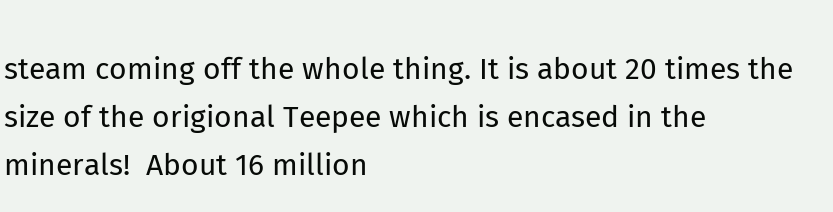steam coming off the whole thing. It is about 20 times the size of the origional Teepee which is encased in the minerals!  About 16 million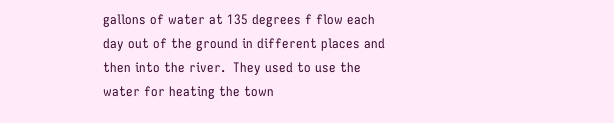gallons of water at 135 degrees f flow each day out of the ground in different places and then into the river.  They used to use the water for heating the town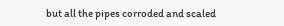but all the pipes corroded and scaled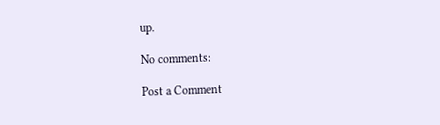up.

No comments:

Post a Comment